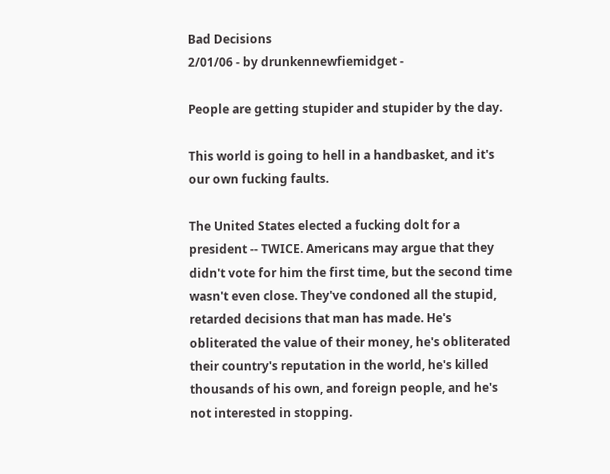Bad Decisions
2/01/06 - by drunkennewfiemidget -

People are getting stupider and stupider by the day.

This world is going to hell in a handbasket, and it's our own fucking faults.

The United States elected a fucking dolt for a president -- TWICE. Americans may argue that they didn't vote for him the first time, but the second time wasn't even close. They've condoned all the stupid, retarded decisions that man has made. He's obliterated the value of their money, he's obliterated their country's reputation in the world, he's killed thousands of his own, and foreign people, and he's not interested in stopping.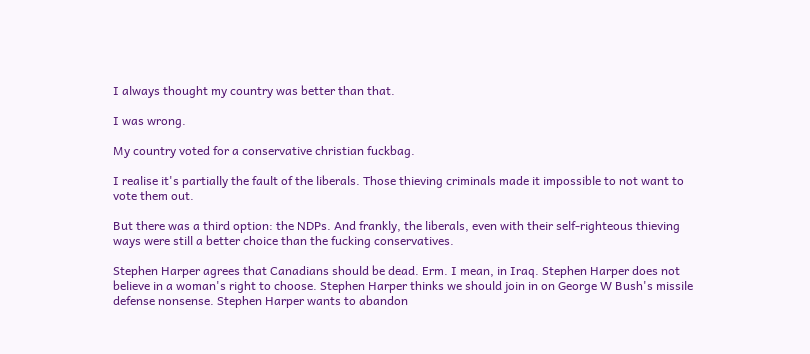I always thought my country was better than that.

I was wrong.

My country voted for a conservative christian fuckbag.

I realise it's partially the fault of the liberals. Those thieving criminals made it impossible to not want to vote them out.

But there was a third option: the NDPs. And frankly, the liberals, even with their self-righteous thieving ways were still a better choice than the fucking conservatives.

Stephen Harper agrees that Canadians should be dead. Erm. I mean, in Iraq. Stephen Harper does not believe in a woman's right to choose. Stephen Harper thinks we should join in on George W Bush's missile defense nonsense. Stephen Harper wants to abandon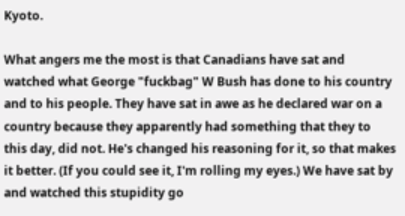Kyoto.

What angers me the most is that Canadians have sat and watched what George "fuckbag" W Bush has done to his country and to his people. They have sat in awe as he declared war on a country because they apparently had something that they to this day, did not. He's changed his reasoning for it, so that makes it better. (If you could see it, I'm rolling my eyes.) We have sat by and watched this stupidity go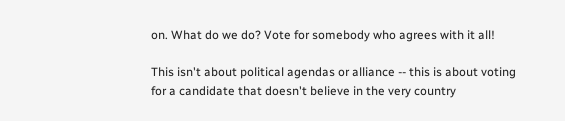on. What do we do? Vote for somebody who agrees with it all!

This isn't about political agendas or alliance -- this is about voting for a candidate that doesn't believe in the very country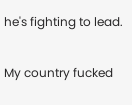he's fighting to lead.

My country fucked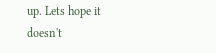up. Lets hope it doesn't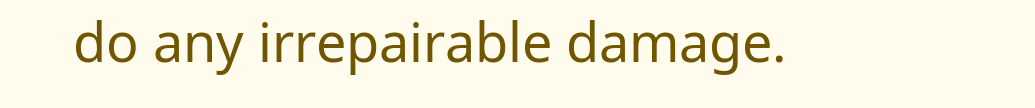do any irrepairable damage.